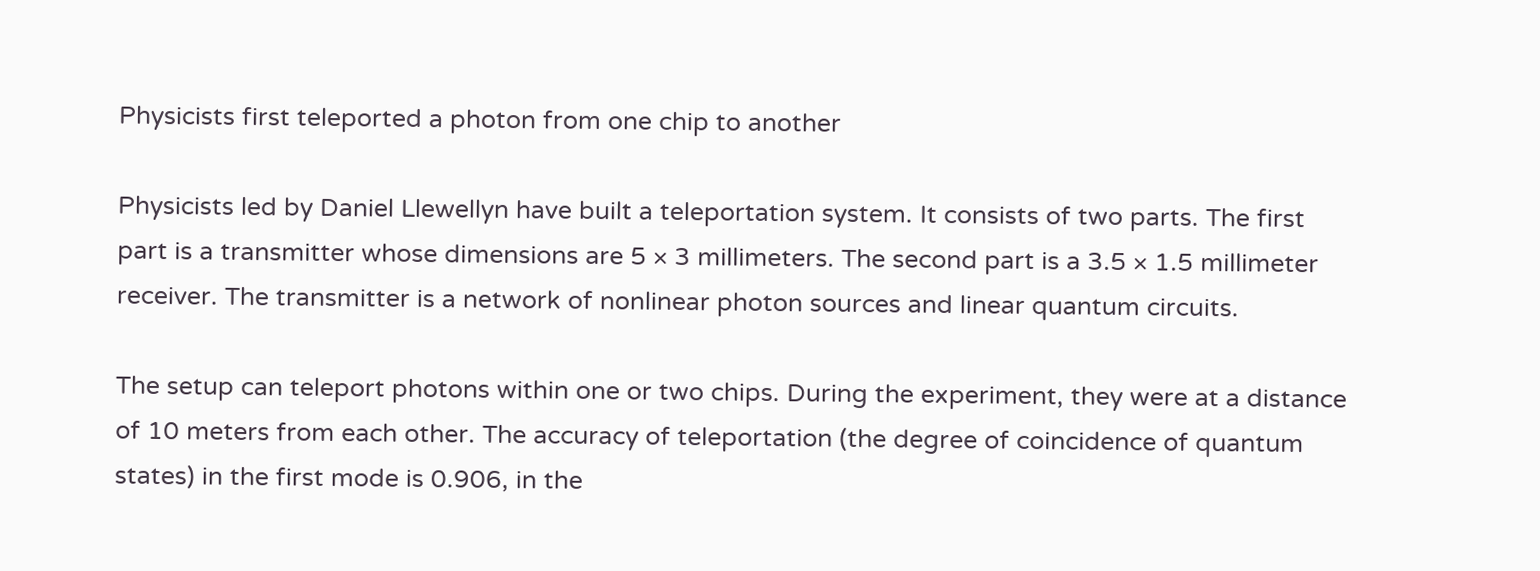Physicists first teleported a photon from one chip to another

Physicists led by Daniel Llewellyn have built a teleportation system. It consists of two parts. The first part is a transmitter whose dimensions are 5 × 3 millimeters. The second part is a 3.5 × 1.5 millimeter receiver. The transmitter is a network of nonlinear photon sources and linear quantum circuits.

The setup can teleport photons within one or two chips. During the experiment, they were at a distance of 10 meters from each other. The accuracy of teleportation (the degree of coincidence of quantum states) in the first mode is 0.906, in the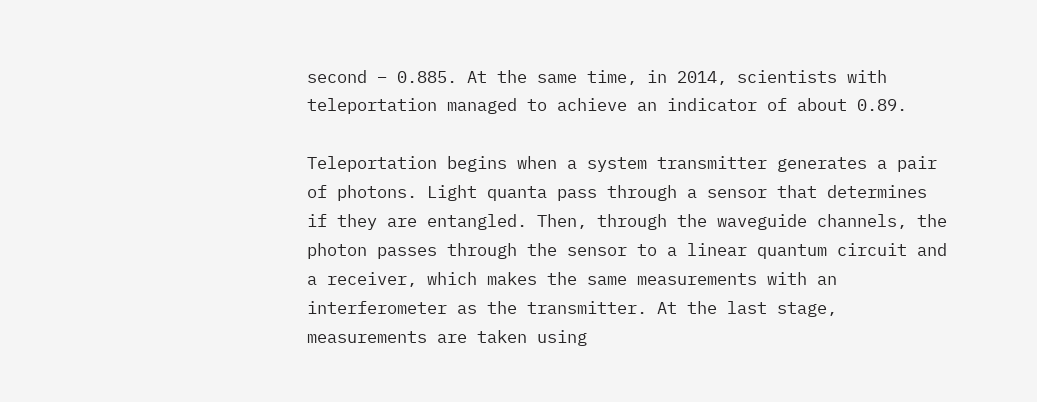second – 0.885. At the same time, in 2014, scientists with teleportation managed to achieve an indicator of about 0.89.

Teleportation begins when a system transmitter generates a pair of photons. Light quanta pass through a sensor that determines if they are entangled. Then, through the waveguide channels, the photon passes through the sensor to a linear quantum circuit and a receiver, which makes the same measurements with an interferometer as the transmitter. At the last stage, measurements are taken using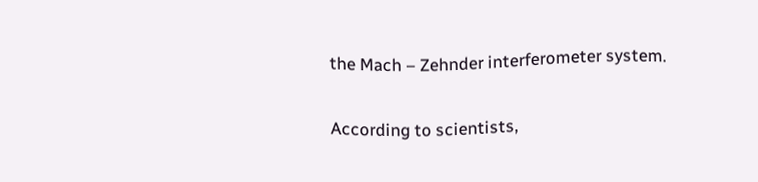the Mach – Zehnder interferometer system.

According to scientists,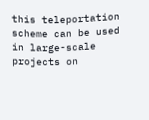this teleportation scheme can be used in large-scale projects on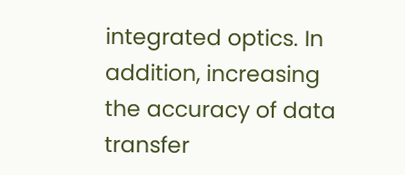integrated optics. In addition, increasing the accuracy of data transfer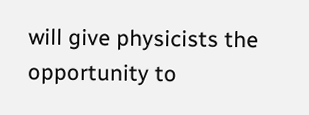will give physicists the opportunity to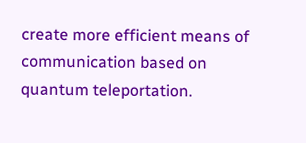create more efficient means of communication based on quantum teleportation.